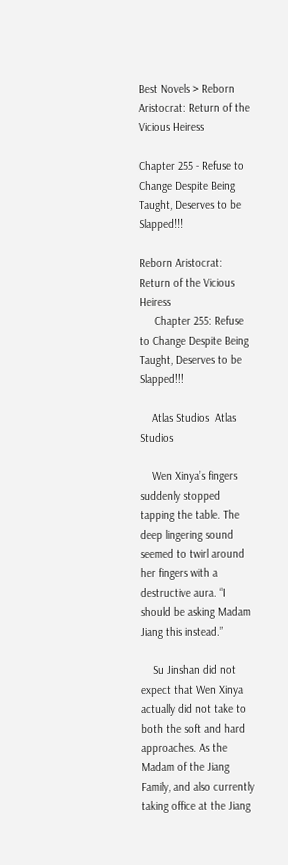Best Novels > Reborn Aristocrat: Return of the Vicious Heiress

Chapter 255 - Refuse to Change Despite Being Taught, Deserves to be Slapped!!!

Reborn Aristocrat: Return of the Vicious Heiress
     Chapter 255: Refuse to Change Despite Being Taught, Deserves to be Slapped!!!

    Atlas Studios  Atlas Studios

    Wen Xinya’s fingers suddenly stopped tapping the table. The deep lingering sound seemed to twirl around her fingers with a destructive aura. “I should be asking Madam Jiang this instead.”

    Su Jinshan did not expect that Wen Xinya actually did not take to both the soft and hard approaches. As the Madam of the Jiang Family, and also currently taking office at the Jiang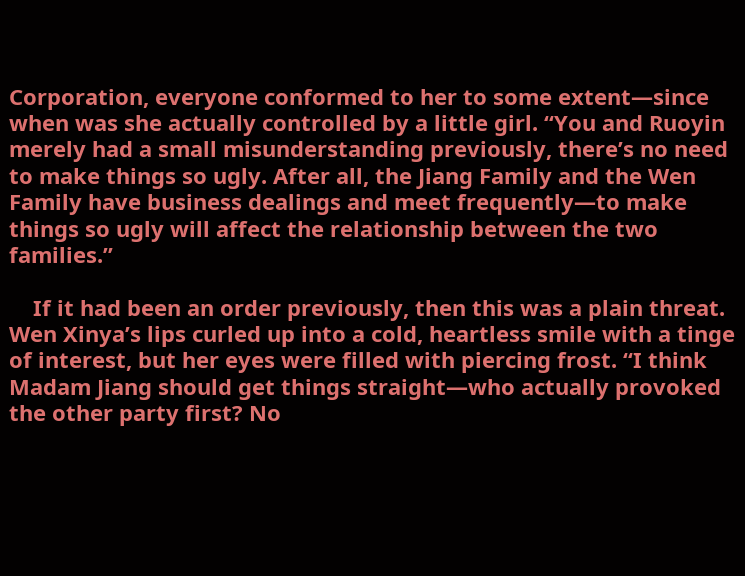Corporation, everyone conformed to her to some extent—since when was she actually controlled by a little girl. “You and Ruoyin merely had a small misunderstanding previously, there’s no need to make things so ugly. After all, the Jiang Family and the Wen Family have business dealings and meet frequently—to make things so ugly will affect the relationship between the two families.”

    If it had been an order previously, then this was a plain threat. Wen Xinya’s lips curled up into a cold, heartless smile with a tinge of interest, but her eyes were filled with piercing frost. “I think Madam Jiang should get things straight—who actually provoked the other party first? No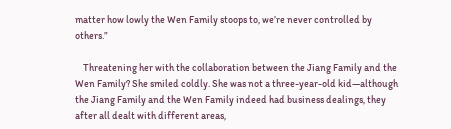matter how lowly the Wen Family stoops to, we’re never controlled by others.”

    Threatening her with the collaboration between the Jiang Family and the Wen Family? She smiled coldly. She was not a three-year-old kid—although the Jiang Family and the Wen Family indeed had business dealings, they after all dealt with different areas,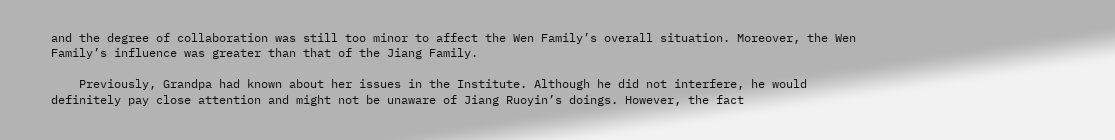and the degree of collaboration was still too minor to affect the Wen Family’s overall situation. Moreover, the Wen Family’s influence was greater than that of the Jiang Family.

    Previously, Grandpa had known about her issues in the Institute. Although he did not interfere, he would definitely pay close attention and might not be unaware of Jiang Ruoyin’s doings. However, the fact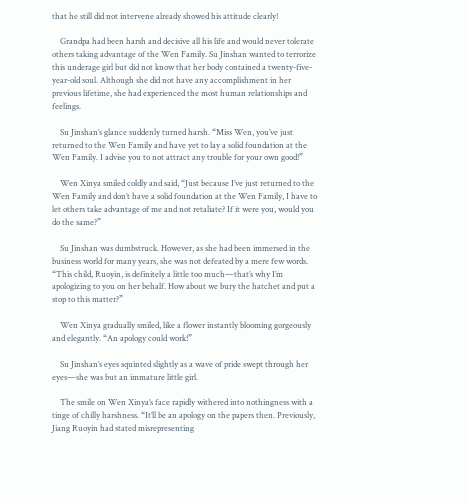that he still did not intervene already showed his attitude clearly!

    Grandpa had been harsh and decisive all his life and would never tolerate others taking advantage of the Wen Family. Su Jinshan wanted to terrorize this underage girl but did not know that her body contained a twenty-five-year-old soul. Although she did not have any accomplishment in her previous lifetime, she had experienced the most human relationships and feelings.

    Su Jinshan’s glance suddenly turned harsh. “Miss Wen, you’ve just returned to the Wen Family and have yet to lay a solid foundation at the Wen Family. I advise you to not attract any trouble for your own good!”

    Wen Xinya smiled coldly and said, “Just because I’ve just returned to the Wen Family and don’t have a solid foundation at the Wen Family, I have to let others take advantage of me and not retaliate? If it were you, would you do the same?”

    Su Jinshan was dumbstruck. However, as she had been immersed in the business world for many years, she was not defeated by a mere few words. “This child, Ruoyin, is definitely a little too much—that’s why I’m apologizing to you on her behalf. How about we bury the hatchet and put a stop to this matter?”

    Wen Xinya gradually smiled, like a flower instantly blooming gorgeously and elegantly. “An apology could work!”

    Su Jinshan’s eyes squinted slightly as a wave of pride swept through her eyes—she was but an immature little girl.

    The smile on Wen Xinya’s face rapidly withered into nothingness with a tinge of chilly harshness. “It’ll be an apology on the papers then. Previously, Jiang Ruoyin had stated misrepresenting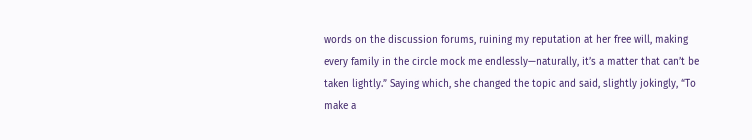words on the discussion forums, ruining my reputation at her free will, making every family in the circle mock me endlessly—naturally, it’s a matter that can’t be taken lightly.” Saying which, she changed the topic and said, slightly jokingly, “To make a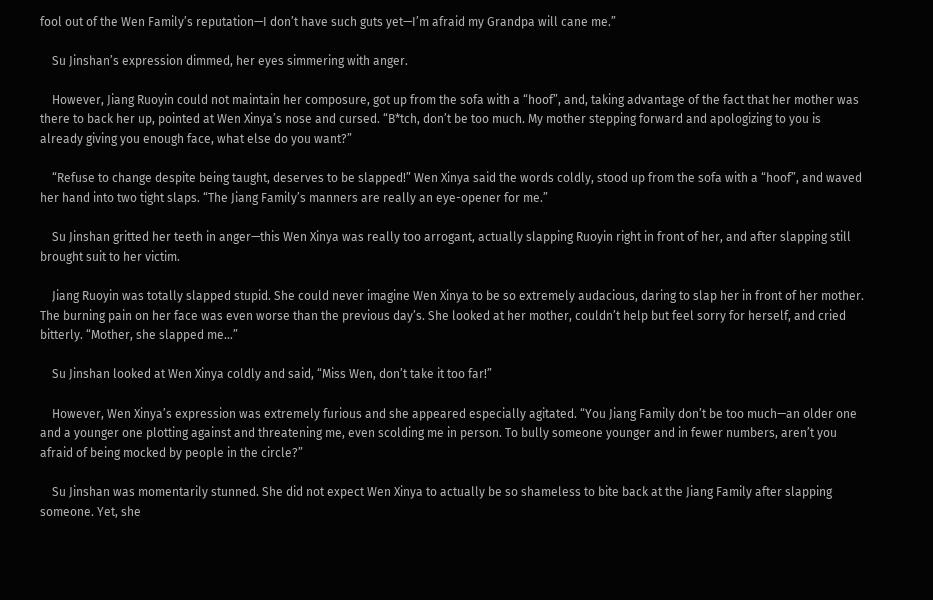fool out of the Wen Family’s reputation—I don’t have such guts yet—I’m afraid my Grandpa will cane me.”

    Su Jinshan’s expression dimmed, her eyes simmering with anger.

    However, Jiang Ruoyin could not maintain her composure, got up from the sofa with a “hoof”, and, taking advantage of the fact that her mother was there to back her up, pointed at Wen Xinya’s nose and cursed. “B*tch, don’t be too much. My mother stepping forward and apologizing to you is already giving you enough face, what else do you want?”

    “Refuse to change despite being taught, deserves to be slapped!” Wen Xinya said the words coldly, stood up from the sofa with a “hoof”, and waved her hand into two tight slaps. “The Jiang Family’s manners are really an eye-opener for me.”

    Su Jinshan gritted her teeth in anger—this Wen Xinya was really too arrogant, actually slapping Ruoyin right in front of her, and after slapping still brought suit to her victim.

    Jiang Ruoyin was totally slapped stupid. She could never imagine Wen Xinya to be so extremely audacious, daring to slap her in front of her mother. The burning pain on her face was even worse than the previous day’s. She looked at her mother, couldn’t help but feel sorry for herself, and cried bitterly. “Mother, she slapped me…”

    Su Jinshan looked at Wen Xinya coldly and said, “Miss Wen, don’t take it too far!”

    However, Wen Xinya’s expression was extremely furious and she appeared especially agitated. “You Jiang Family don’t be too much—an older one and a younger one plotting against and threatening me, even scolding me in person. To bully someone younger and in fewer numbers, aren’t you afraid of being mocked by people in the circle?”

    Su Jinshan was momentarily stunned. She did not expect Wen Xinya to actually be so shameless to bite back at the Jiang Family after slapping someone. Yet, she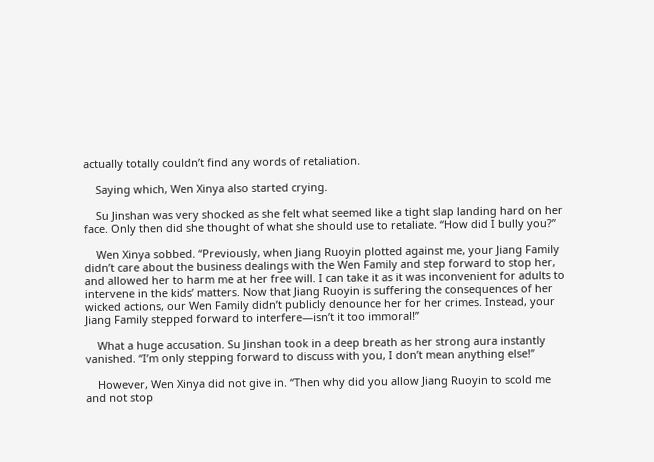actually totally couldn’t find any words of retaliation.

    Saying which, Wen Xinya also started crying.

    Su Jinshan was very shocked as she felt what seemed like a tight slap landing hard on her face. Only then did she thought of what she should use to retaliate. “How did I bully you?”

    Wen Xinya sobbed. “Previously, when Jiang Ruoyin plotted against me, your Jiang Family didn’t care about the business dealings with the Wen Family and step forward to stop her, and allowed her to harm me at her free will. I can take it as it was inconvenient for adults to intervene in the kids’ matters. Now that Jiang Ruoyin is suffering the consequences of her wicked actions, our Wen Family didn’t publicly denounce her for her crimes. Instead, your Jiang Family stepped forward to interfere—isn’t it too immoral!”

    What a huge accusation. Su Jinshan took in a deep breath as her strong aura instantly vanished. “I’m only stepping forward to discuss with you, I don’t mean anything else!”

    However, Wen Xinya did not give in. “Then why did you allow Jiang Ruoyin to scold me and not stop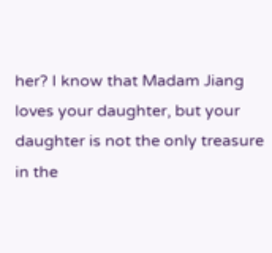her? I know that Madam Jiang loves your daughter, but your daughter is not the only treasure in the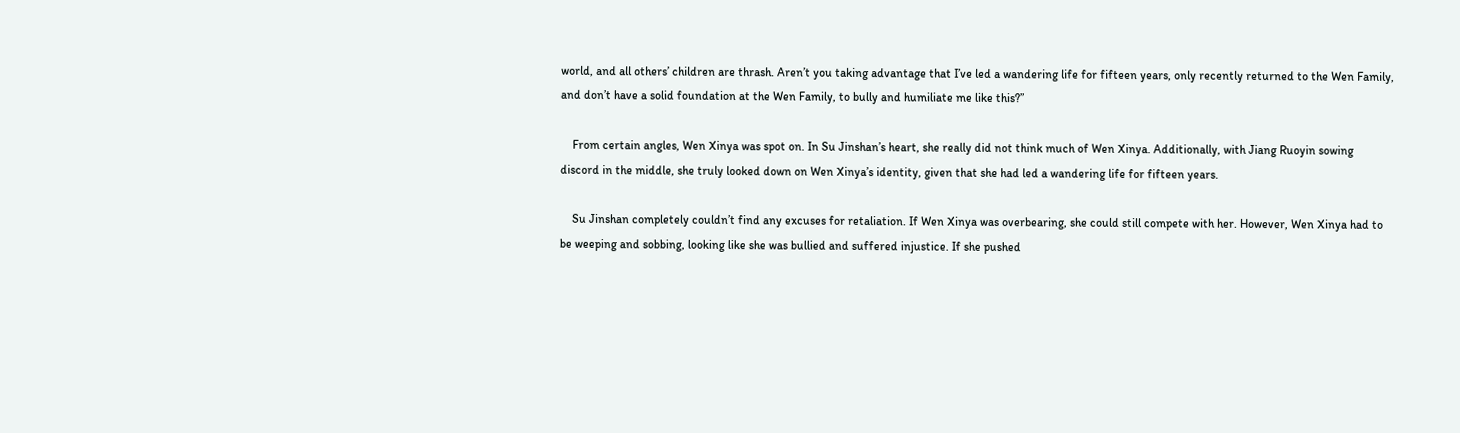world, and all others’ children are thrash. Aren’t you taking advantage that I’ve led a wandering life for fifteen years, only recently returned to the Wen Family, and don’t have a solid foundation at the Wen Family, to bully and humiliate me like this?”

    From certain angles, Wen Xinya was spot on. In Su Jinshan’s heart, she really did not think much of Wen Xinya. Additionally, with Jiang Ruoyin sowing discord in the middle, she truly looked down on Wen Xinya’s identity, given that she had led a wandering life for fifteen years.

    Su Jinshan completely couldn’t find any excuses for retaliation. If Wen Xinya was overbearing, she could still compete with her. However, Wen Xinya had to be weeping and sobbing, looking like she was bullied and suffered injustice. If she pushed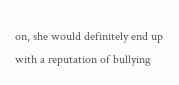on, she would definitely end up with a reputation of bullying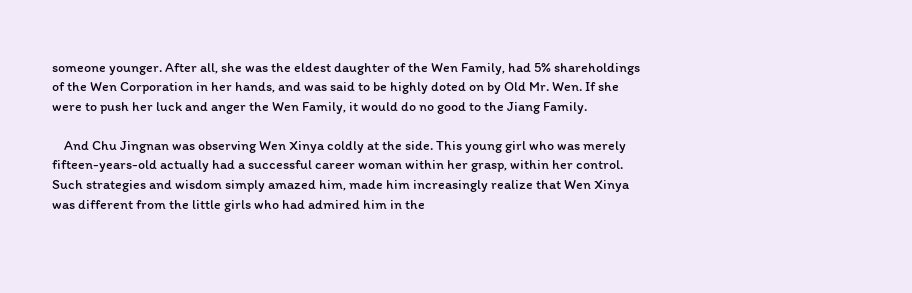someone younger. After all, she was the eldest daughter of the Wen Family, had 5% shareholdings of the Wen Corporation in her hands, and was said to be highly doted on by Old Mr. Wen. If she were to push her luck and anger the Wen Family, it would do no good to the Jiang Family.

    And Chu Jingnan was observing Wen Xinya coldly at the side. This young girl who was merely fifteen-years-old actually had a successful career woman within her grasp, within her control. Such strategies and wisdom simply amazed him, made him increasingly realize that Wen Xinya was different from the little girls who had admired him in the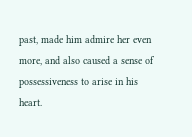past, made him admire her even more, and also caused a sense of possessiveness to arise in his heart.